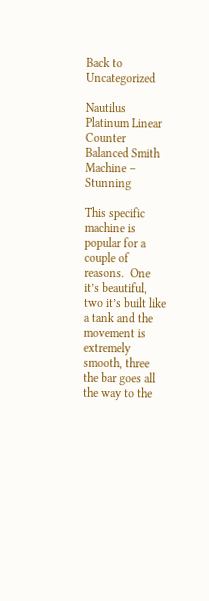Back to Uncategorized

Nautilus Platinum Linear Counter Balanced Smith Machine – Stunning

This specific machine is popular for a couple of reasons.  One it’s beautiful, two it’s built like a tank and the movement is extremely smooth, three the bar goes all the way to the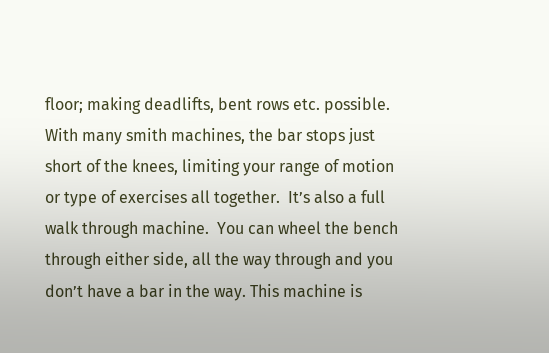floor; making deadlifts, bent rows etc. possible.  With many smith machines, the bar stops just short of the knees, limiting your range of motion or type of exercises all together.  It’s also a full walk through machine.  You can wheel the bench through either side, all the way through and you don’t have a bar in the way. This machine is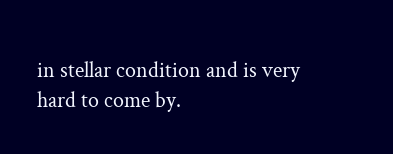in stellar condition and is very hard to come by.